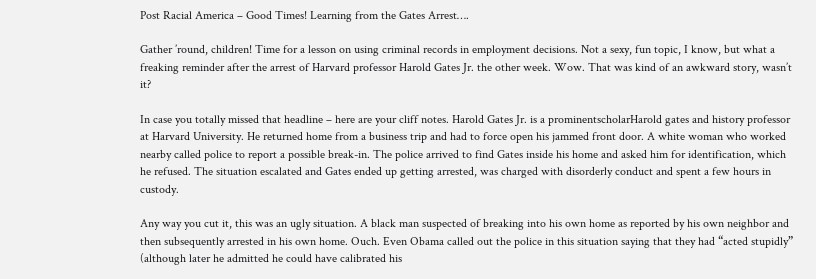Post Racial America – Good Times! Learning from the Gates Arrest….

Gather ’round, children! Time for a lesson on using criminal records in employment decisions. Not a sexy, fun topic, I know, but what a freaking reminder after the arrest of Harvard professor Harold Gates Jr. the other week. Wow. That was kind of an awkward story, wasn’t it?

In case you totally missed that headline – here are your cliff notes. Harold Gates Jr. is a prominentscholarHarold gates and history professor at Harvard University. He returned home from a business trip and had to force open his jammed front door. A white woman who worked nearby called police to report a possible break-in. The police arrived to find Gates inside his home and asked him for identification, which he refused. The situation escalated and Gates ended up getting arrested, was charged with disorderly conduct and spent a few hours in custody.

Any way you cut it, this was an ugly situation. A black man suspected of breaking into his own home as reported by his own neighbor and then subsequently arrested in his own home. Ouch. Even Obama called out the police in this situation saying that they had “acted stupidly” (although later he admitted he could have calibrated his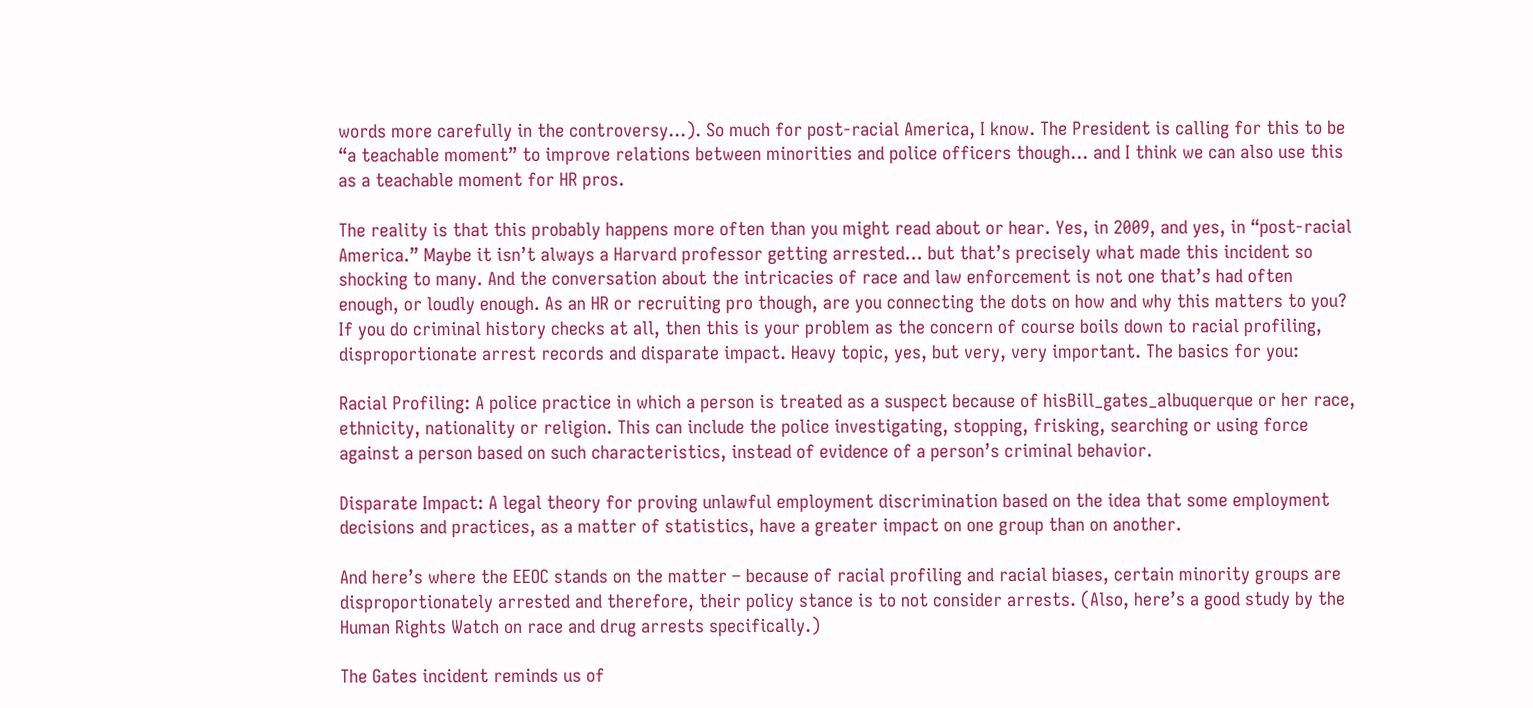words more carefully in the controversy…). So much for post-racial America, I know. The President is calling for this to be “a teachable moment” to improve relations between minorities and police officers though… and I think we can also use this as a teachable moment for HR pros.

The reality is that this probably happens more often than you might read about or hear. Yes, in 2009, and yes, in “post-racial America.” Maybe it isn’t always a Harvard professor getting arrested… but that’s precisely what made this incident so shocking to many. And the conversation about the intricacies of race and law enforcement is not one that’s had often enough, or loudly enough. As an HR or recruiting pro though, are you connecting the dots on how and why this matters to you? If you do criminal history checks at all, then this is your problem as the concern of course boils down to racial profiling, disproportionate arrest records and disparate impact. Heavy topic, yes, but very, very important. The basics for you:

Racial Profiling: A police practice in which a person is treated as a suspect because of hisBill_gates_albuquerque or her race, ethnicity, nationality or religion. This can include the police investigating, stopping, frisking, searching or using force against a person based on such characteristics, instead of evidence of a person’s criminal behavior.

Disparate Impact: A legal theory for proving unlawful employment discrimination based on the idea that some employment decisions and practices, as a matter of statistics, have a greater impact on one group than on another.

And here’s where the EEOC stands on the matter – because of racial profiling and racial biases, certain minority groups are disproportionately arrested and therefore, their policy stance is to not consider arrests. (Also, here’s a good study by the Human Rights Watch on race and drug arrests specifically.)

The Gates incident reminds us of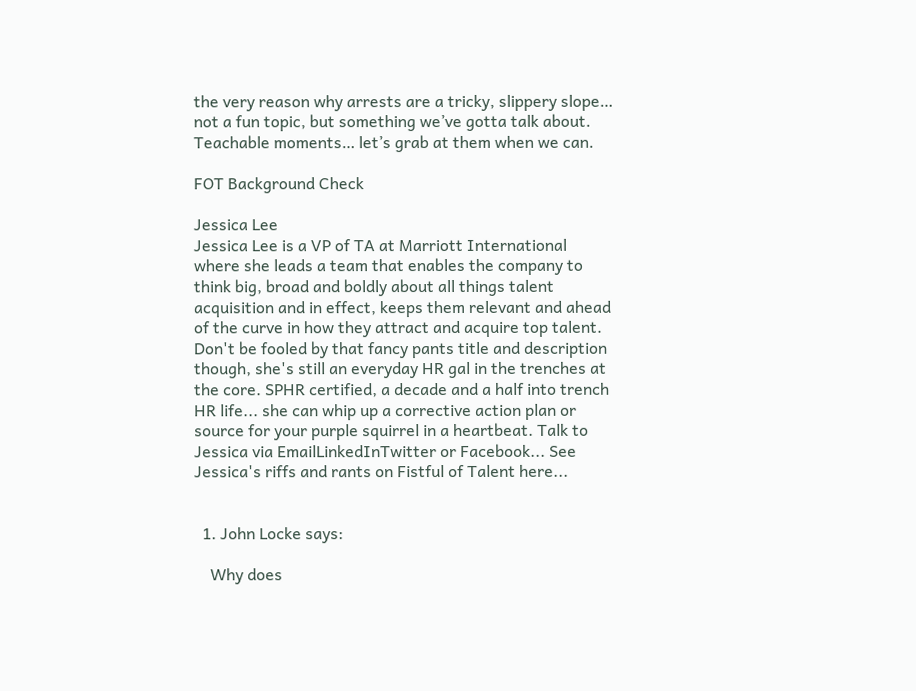the very reason why arrests are a tricky, slippery slope… not a fun topic, but something we’ve gotta talk about. Teachable moments… let’s grab at them when we can.

FOT Background Check

Jessica Lee
Jessica Lee is a VP of TA at Marriott International where she leads a team that enables the company to think big, broad and boldly about all things talent acquisition and in effect, keeps them relevant and ahead of the curve in how they attract and acquire top talent. Don't be fooled by that fancy pants title and description though, she's still an everyday HR gal in the trenches at the core. SPHR certified, a decade and a half into trench HR life... she can whip up a corrective action plan or source for your purple squirrel in a heartbeat. Talk to Jessica via EmailLinkedInTwitter or Facebook... See Jessica's riffs and rants on Fistful of Talent here...


  1. John Locke says:

    Why does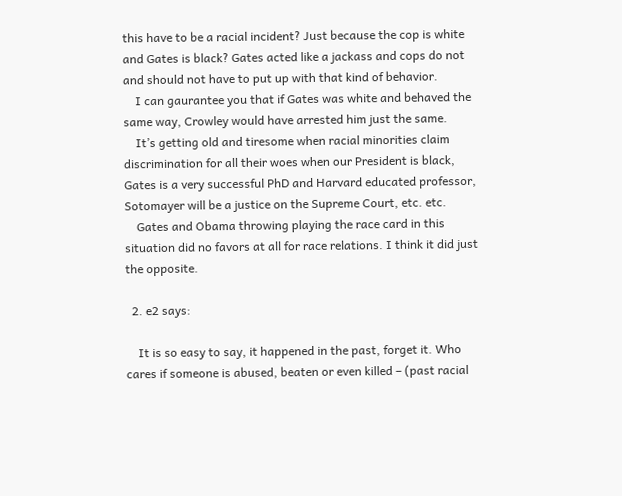this have to be a racial incident? Just because the cop is white and Gates is black? Gates acted like a jackass and cops do not and should not have to put up with that kind of behavior.
    I can gaurantee you that if Gates was white and behaved the same way, Crowley would have arrested him just the same.
    It’s getting old and tiresome when racial minorities claim discrimination for all their woes when our President is black, Gates is a very successful PhD and Harvard educated professor, Sotomayer will be a justice on the Supreme Court, etc. etc.
    Gates and Obama throwing playing the race card in this situation did no favors at all for race relations. I think it did just the opposite.

  2. e2 says:

    It is so easy to say, it happened in the past, forget it. Who cares if someone is abused, beaten or even killed – (past racial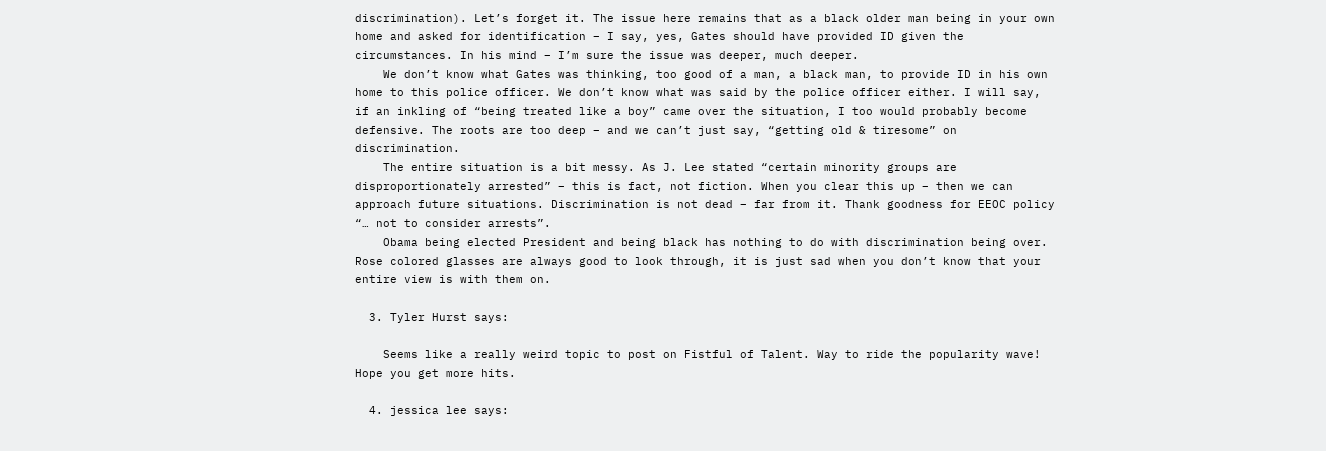discrimination). Let’s forget it. The issue here remains that as a black older man being in your own home and asked for identification – I say, yes, Gates should have provided ID given the circumstances. In his mind – I’m sure the issue was deeper, much deeper.
    We don’t know what Gates was thinking, too good of a man, a black man, to provide ID in his own home to this police officer. We don’t know what was said by the police officer either. I will say, if an inkling of “being treated like a boy” came over the situation, I too would probably become defensive. The roots are too deep – and we can’t just say, “getting old & tiresome” on discrimination.
    The entire situation is a bit messy. As J. Lee stated “certain minority groups are disproportionately arrested” – this is fact, not fiction. When you clear this up – then we can approach future situations. Discrimination is not dead – far from it. Thank goodness for EEOC policy “… not to consider arrests”.
    Obama being elected President and being black has nothing to do with discrimination being over. Rose colored glasses are always good to look through, it is just sad when you don’t know that your entire view is with them on.

  3. Tyler Hurst says:

    Seems like a really weird topic to post on Fistful of Talent. Way to ride the popularity wave! Hope you get more hits.

  4. jessica lee says: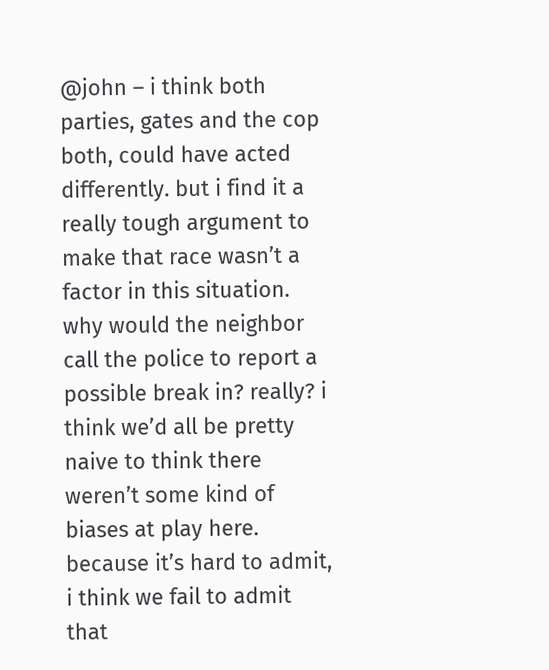@john – i think both parties, gates and the cop both, could have acted differently. but i find it a really tough argument to make that race wasn’t a factor in this situation. why would the neighbor call the police to report a possible break in? really? i think we’d all be pretty naive to think there weren’t some kind of biases at play here. because it’s hard to admit, i think we fail to admit that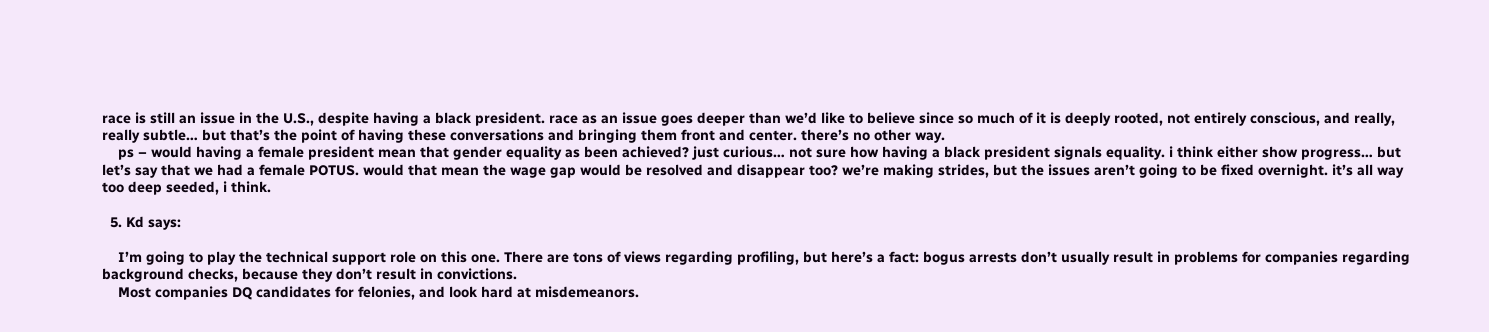race is still an issue in the U.S., despite having a black president. race as an issue goes deeper than we’d like to believe since so much of it is deeply rooted, not entirely conscious, and really, really subtle… but that’s the point of having these conversations and bringing them front and center. there’s no other way.
    ps – would having a female president mean that gender equality as been achieved? just curious… not sure how having a black president signals equality. i think either show progress… but let’s say that we had a female POTUS. would that mean the wage gap would be resolved and disappear too? we’re making strides, but the issues aren’t going to be fixed overnight. it’s all way too deep seeded, i think.

  5. Kd says:

    I’m going to play the technical support role on this one. There are tons of views regarding profiling, but here’s a fact: bogus arrests don’t usually result in problems for companies regarding background checks, because they don’t result in convictions.
    Most companies DQ candidates for felonies, and look hard at misdemeanors.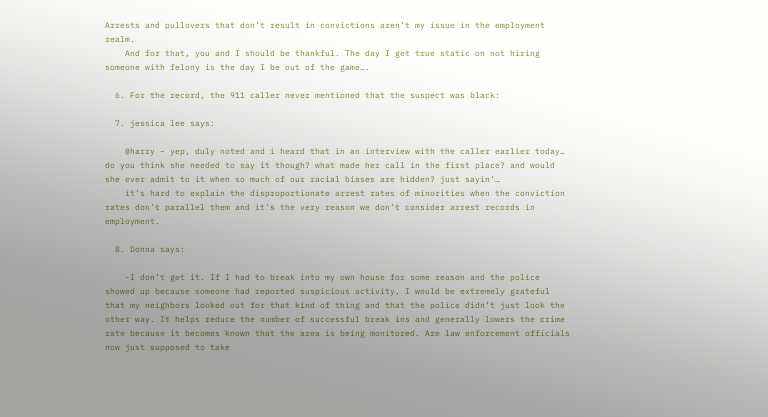Arrests and pullovers that don’t result in convictions aren’t my issue in the employment realm.
    And for that, you and I should be thankful. The day I get true static on not hiring someone with felony is the day I be out of the game….

  6. For the record, the 911 caller never mentioned that the suspect was black:

  7. jessica lee says:

    @harry – yep, duly noted and i heard that in an interview with the caller earlier today… do you think she needed to say it though? what made her call in the first place? and would she ever admit to it when so much of our racial biases are hidden? just sayin’…
    it’s hard to explain the disproportionate arrest rates of minorities when the conviction rates don’t parallel them and it’s the very reason we don’t consider arrest records in employment.

  8. Donna says:

    -I don’t get it. If I had to break into my own house for some reason and the police showed up because someone had reported suspicious activity, I would be extremely grateful that my neighbors looked out for that kind of thing and that the police didn’t just look the other way. It helps reduce the number of successful break ins and generally lowers the crime rate because it becomes known that the area is being monitored. Are law enforcement officials now just supposed to take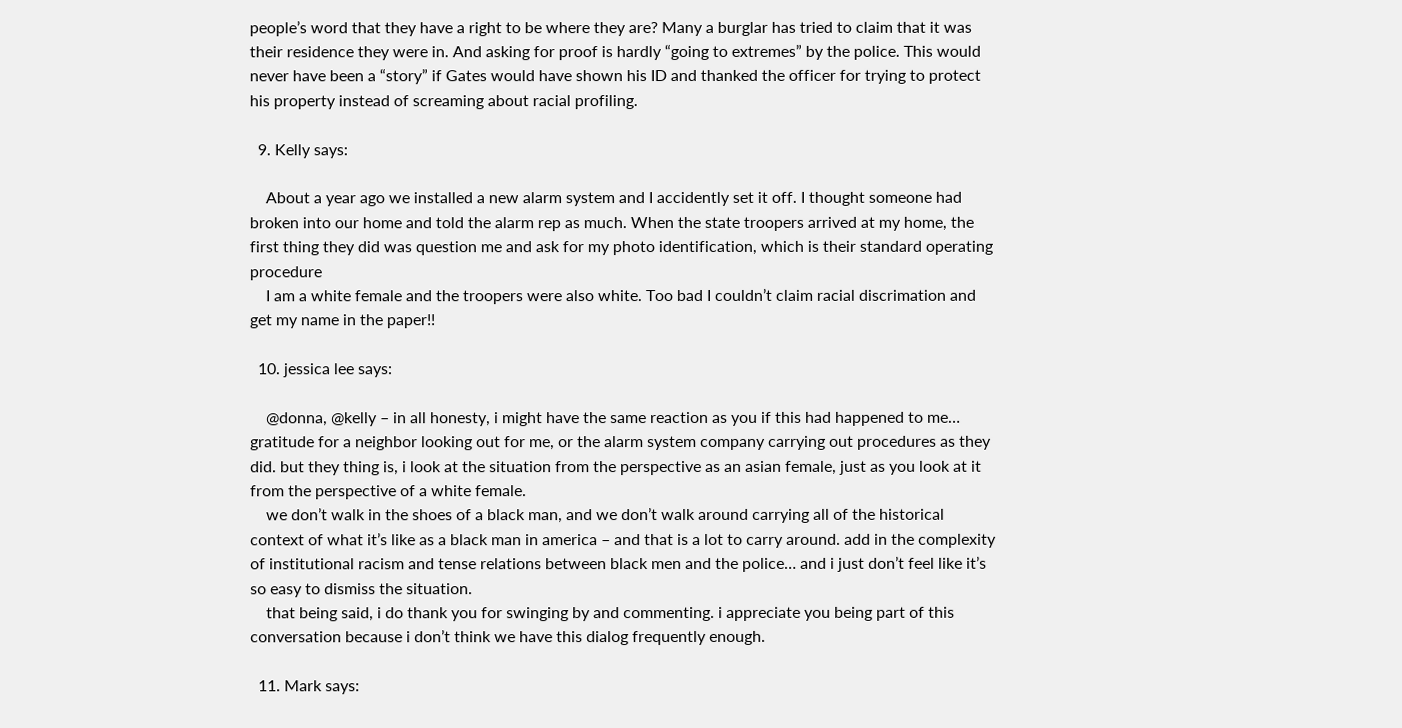people’s word that they have a right to be where they are? Many a burglar has tried to claim that it was their residence they were in. And asking for proof is hardly “going to extremes” by the police. This would never have been a “story” if Gates would have shown his ID and thanked the officer for trying to protect his property instead of screaming about racial profiling.

  9. Kelly says:

    About a year ago we installed a new alarm system and I accidently set it off. I thought someone had broken into our home and told the alarm rep as much. When the state troopers arrived at my home, the first thing they did was question me and ask for my photo identification, which is their standard operating procedure
    I am a white female and the troopers were also white. Too bad I couldn’t claim racial discrimation and get my name in the paper!!

  10. jessica lee says:

    @donna, @kelly – in all honesty, i might have the same reaction as you if this had happened to me… gratitude for a neighbor looking out for me, or the alarm system company carrying out procedures as they did. but they thing is, i look at the situation from the perspective as an asian female, just as you look at it from the perspective of a white female.
    we don’t walk in the shoes of a black man, and we don’t walk around carrying all of the historical context of what it’s like as a black man in america – and that is a lot to carry around. add in the complexity of institutional racism and tense relations between black men and the police… and i just don’t feel like it’s so easy to dismiss the situation.
    that being said, i do thank you for swinging by and commenting. i appreciate you being part of this conversation because i don’t think we have this dialog frequently enough.

  11. Mark says: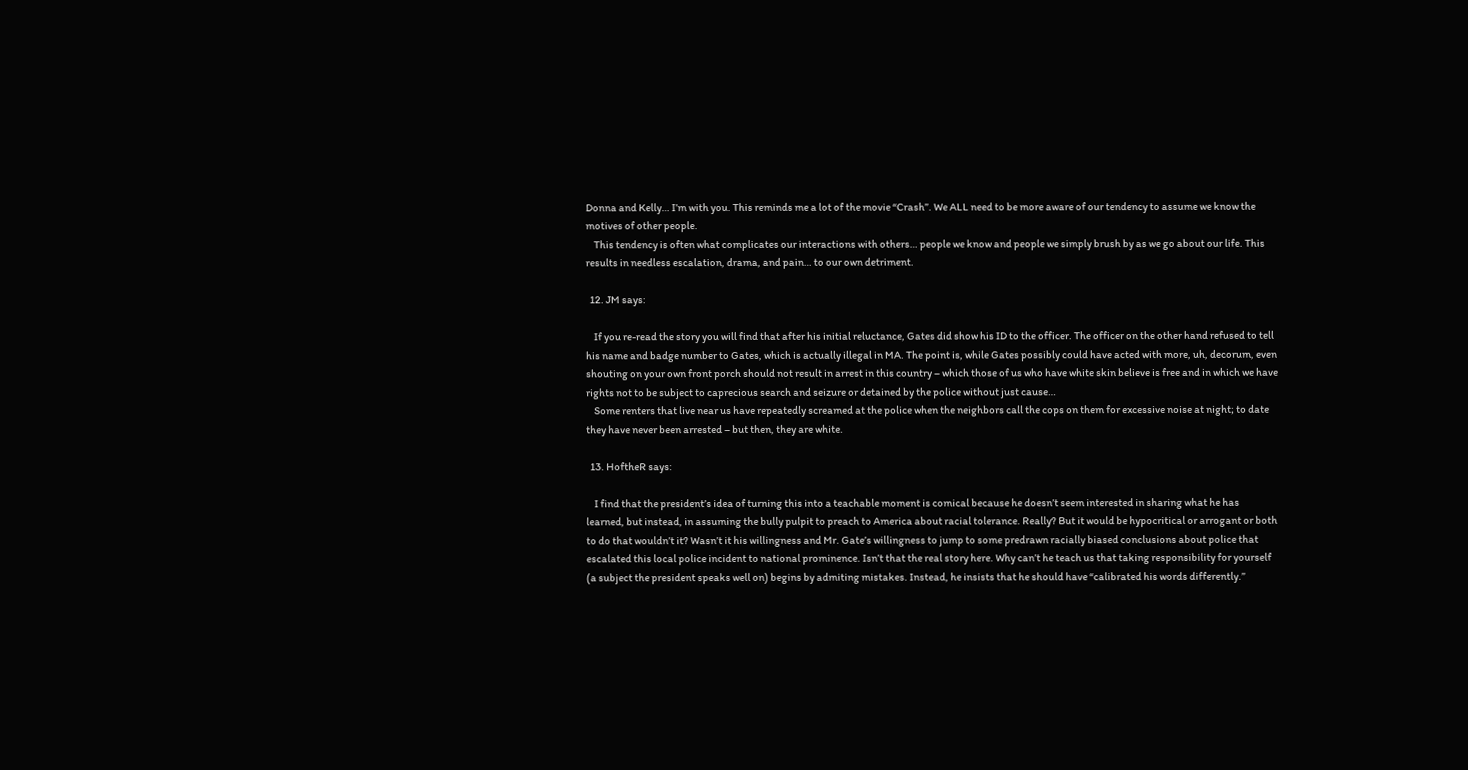Donna and Kelly… I’m with you. This reminds me a lot of the movie “Crash”. We ALL need to be more aware of our tendency to assume we know the motives of other people.
    This tendency is often what complicates our interactions with others… people we know and people we simply brush by as we go about our life. This results in needless escalation, drama, and pain… to our own detriment.

  12. JM says:

    If you re-read the story you will find that after his initial reluctance, Gates did show his ID to the officer. The officer on the other hand refused to tell his name and badge number to Gates, which is actually illegal in MA. The point is, while Gates possibly could have acted with more, uh, decorum, even shouting on your own front porch should not result in arrest in this country – which those of us who have white skin believe is free and in which we have rights not to be subject to caprecious search and seizure or detained by the police without just cause…
    Some renters that live near us have repeatedly screamed at the police when the neighbors call the cops on them for excessive noise at night; to date they have never been arrested – but then, they are white.

  13. HoftheR says:

    I find that the president’s idea of turning this into a teachable moment is comical because he doesn’t seem interested in sharing what he has learned, but instead, in assuming the bully pulpit to preach to America about racial tolerance. Really? But it would be hypocritical or arrogant or both to do that wouldn’t it? Wasn’t it his willingness and Mr. Gate’s willingness to jump to some predrawn racially biased conclusions about police that escalated this local police incident to national prominence. Isn’t that the real story here. Why can’t he teach us that taking responsibility for yourself (a subject the president speaks well on) begins by admiting mistakes. Instead, he insists that he should have “calibrated his words differently.”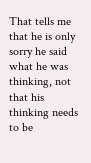That tells me that he is only sorry he said what he was thinking, not that his thinking needs to be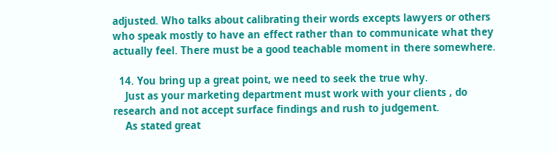adjusted. Who talks about calibrating their words excepts lawyers or others who speak mostly to have an effect rather than to communicate what they actually feel. There must be a good teachable moment in there somewhere.

  14. You bring up a great point, we need to seek the true why.
    Just as your marketing department must work with your clients , do research and not accept surface findings and rush to judgement.
    As stated great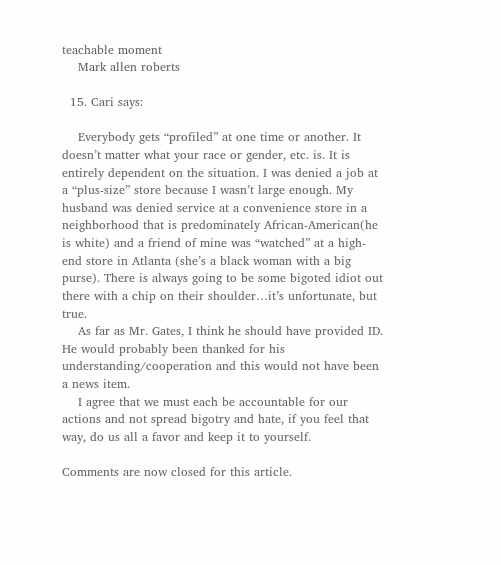teachable moment
    Mark allen roberts

  15. Cari says:

    Everybody gets “profiled” at one time or another. It doesn’t matter what your race or gender, etc. is. It is entirely dependent on the situation. I was denied a job at a “plus-size” store because I wasn’t large enough. My husband was denied service at a convenience store in a neighborhood that is predominately African-American(he is white) and a friend of mine was “watched” at a high-end store in Atlanta (she’s a black woman with a big purse). There is always going to be some bigoted idiot out there with a chip on their shoulder…it’s unfortunate, but true.
    As far as Mr. Gates, I think he should have provided ID. He would probably been thanked for his understanding/cooperation and this would not have been a news item.
    I agree that we must each be accountable for our actions and not spread bigotry and hate, if you feel that way, do us all a favor and keep it to yourself.

Comments are now closed for this article.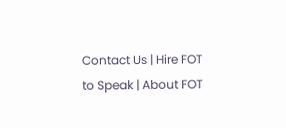Contact Us | Hire FOT to Speak | About FOT